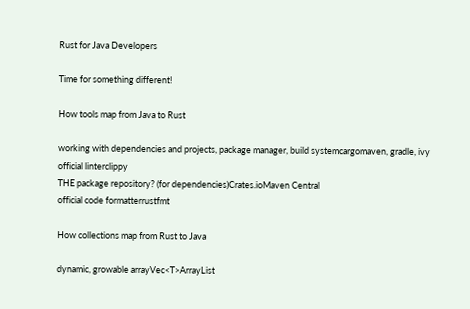Rust for Java Developers

Time for something different!

How tools map from Java to Rust

working with dependencies and projects, package manager, build systemcargomaven, gradle, ivy
official linterclippy
THE package repository? (for dependencies)Crates.ioMaven Central
official code formatterrustfmt

How collections map from Rust to Java

dynamic, growable arrayVec<T>ArrayList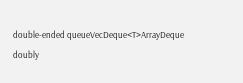double-ended queueVecDeque<T>ArrayDeque
doubly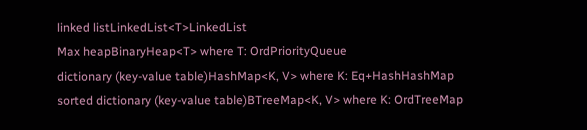linked listLinkedList<T>LinkedList
Max heapBinaryHeap<T> where T: OrdPriorityQueue
dictionary (key-value table)HashMap<K, V> where K: Eq+HashHashMap
sorted dictionary (key-value table)BTreeMap<K, V> where K: OrdTreeMap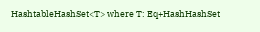HashtableHashSet<T> where T: Eq+HashHashSet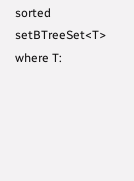sorted setBTreeSet<T> where T: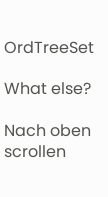OrdTreeSet

What else?

Nach oben scrollen